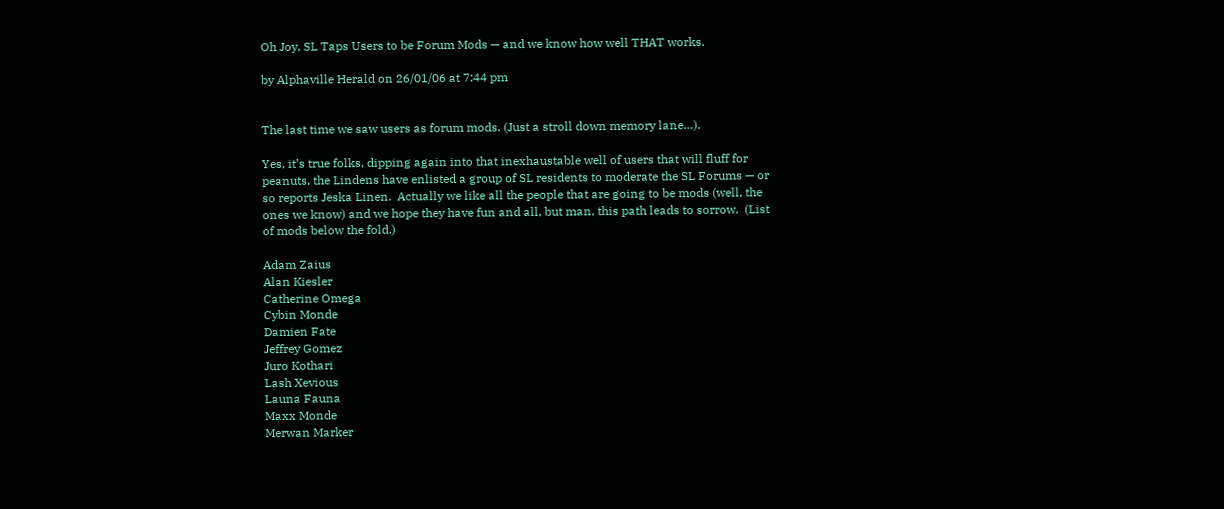Oh Joy, SL Taps Users to be Forum Mods — and we know how well THAT works.

by Alphaville Herald on 26/01/06 at 7:44 pm


The last time we saw users as forum mods. (Just a stroll down memory lane…).

Yes, it’s true folks, dipping again into that inexhaustable well of users that will fluff for peanuts, the Lindens have enlisted a group of SL residents to moderate the SL Forums — or so reports Jeska Linen.  Actually we like all the people that are going to be mods (well, the ones we know) and we hope they have fun and all, but man, this path leads to sorrow.  (List of mods below the fold.)

Adam Zaius
Alan Kiesler
Catherine Omega
Cybin Monde
Damien Fate
Jeffrey Gomez
Juro Kothari
Lash Xevious
Launa Fauna
Maxx Monde
Merwan Marker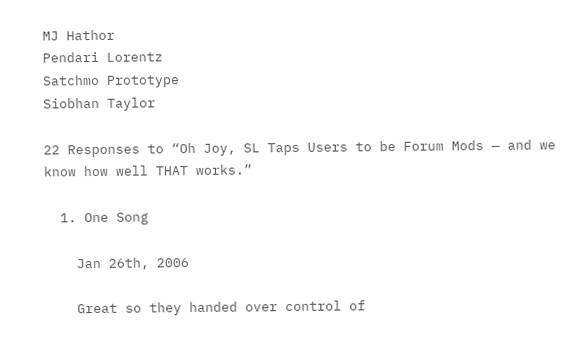MJ Hathor
Pendari Lorentz
Satchmo Prototype
Siobhan Taylor

22 Responses to “Oh Joy, SL Taps Users to be Forum Mods — and we know how well THAT works.”

  1. One Song

    Jan 26th, 2006

    Great so they handed over control of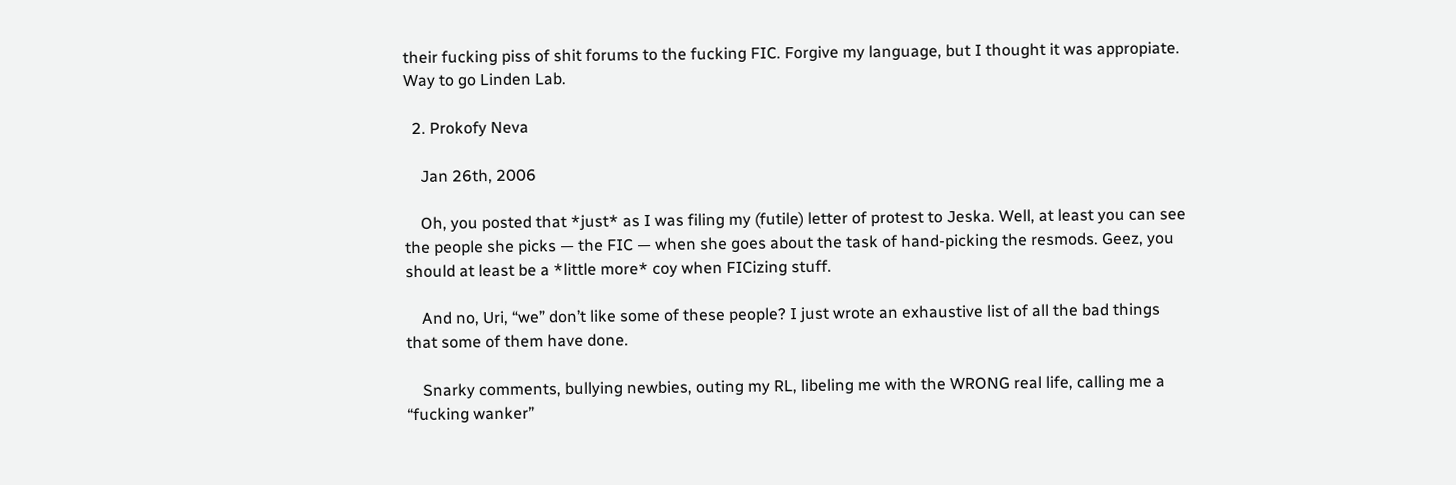their fucking piss of shit forums to the fucking FIC. Forgive my language, but I thought it was appropiate. Way to go Linden Lab.

  2. Prokofy Neva

    Jan 26th, 2006

    Oh, you posted that *just* as I was filing my (futile) letter of protest to Jeska. Well, at least you can see the people she picks — the FIC — when she goes about the task of hand-picking the resmods. Geez, you should at least be a *little more* coy when FICizing stuff.

    And no, Uri, “we” don’t like some of these people? I just wrote an exhaustive list of all the bad things that some of them have done.

    Snarky comments, bullying newbies, outing my RL, libeling me with the WRONG real life, calling me a “fucking wanker”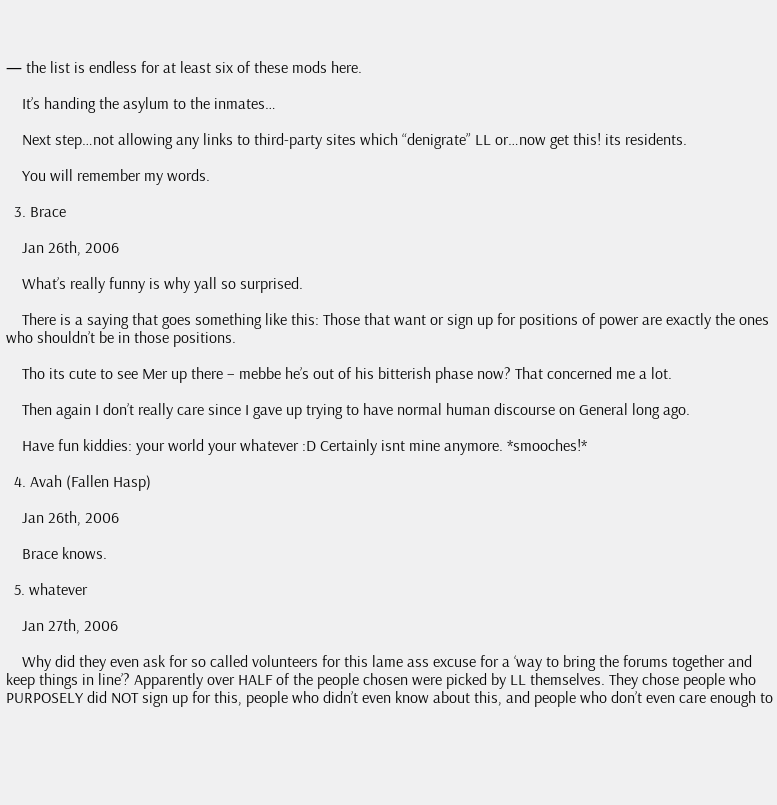— the list is endless for at least six of these mods here.

    It’s handing the asylum to the inmates…

    Next step…not allowing any links to third-party sites which “denigrate” LL or…now get this! its residents.

    You will remember my words.

  3. Brace

    Jan 26th, 2006

    What’s really funny is why yall so surprised.

    There is a saying that goes something like this: Those that want or sign up for positions of power are exactly the ones who shouldn’t be in those positions.

    Tho its cute to see Mer up there – mebbe he’s out of his bitterish phase now? That concerned me a lot.

    Then again I don’t really care since I gave up trying to have normal human discourse on General long ago.

    Have fun kiddies: your world your whatever :D Certainly isnt mine anymore. *smooches!*

  4. Avah (Fallen Hasp)

    Jan 26th, 2006

    Brace knows.

  5. whatever

    Jan 27th, 2006

    Why did they even ask for so called volunteers for this lame ass excuse for a ‘way to bring the forums together and keep things in line’? Apparently over HALF of the people chosen were picked by LL themselves. They chose people who PURPOSELY did NOT sign up for this, people who didn’t even know about this, and people who don’t even care enough to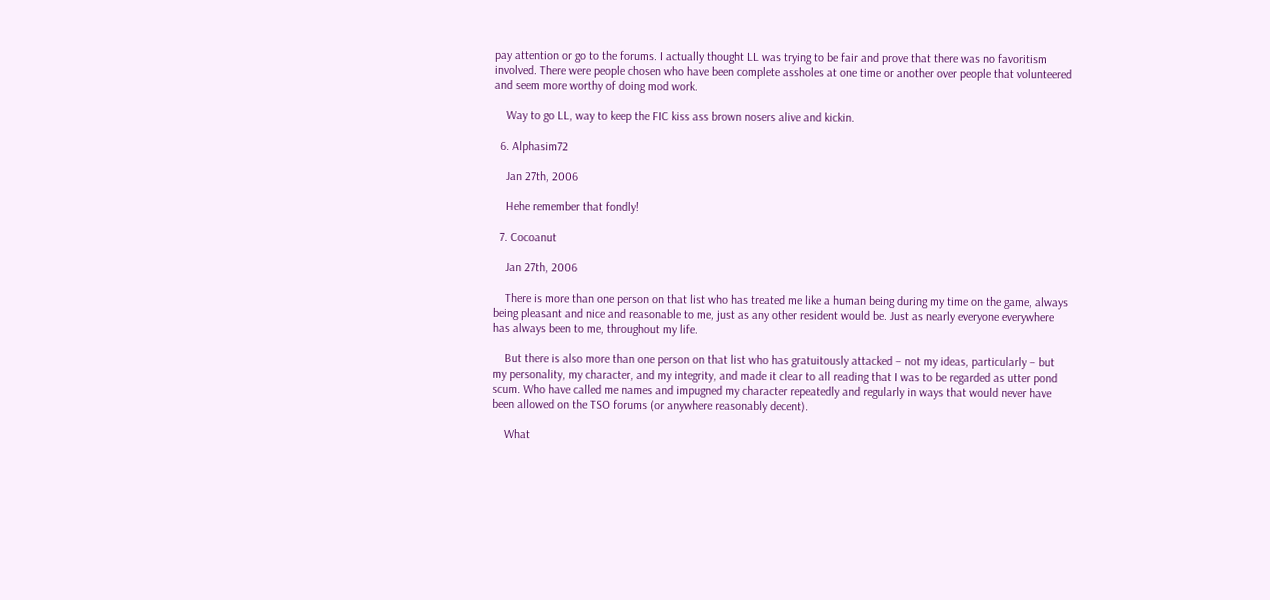pay attention or go to the forums. I actually thought LL was trying to be fair and prove that there was no favoritism involved. There were people chosen who have been complete assholes at one time or another over people that volunteered and seem more worthy of doing mod work.

    Way to go LL, way to keep the FIC kiss ass brown nosers alive and kickin.

  6. Alphasim72

    Jan 27th, 2006

    Hehe remember that fondly!

  7. Cocoanut

    Jan 27th, 2006

    There is more than one person on that list who has treated me like a human being during my time on the game, always being pleasant and nice and reasonable to me, just as any other resident would be. Just as nearly everyone everywhere has always been to me, throughout my life.

    But there is also more than one person on that list who has gratuitously attacked – not my ideas, particularly – but my personality, my character, and my integrity, and made it clear to all reading that I was to be regarded as utter pond scum. Who have called me names and impugned my character repeatedly and regularly in ways that would never have been allowed on the TSO forums (or anywhere reasonably decent).

    What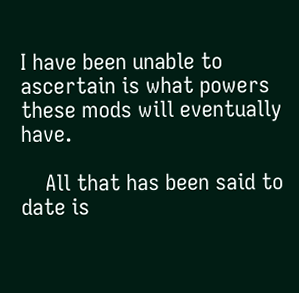I have been unable to ascertain is what powers these mods will eventually have.

    All that has been said to date is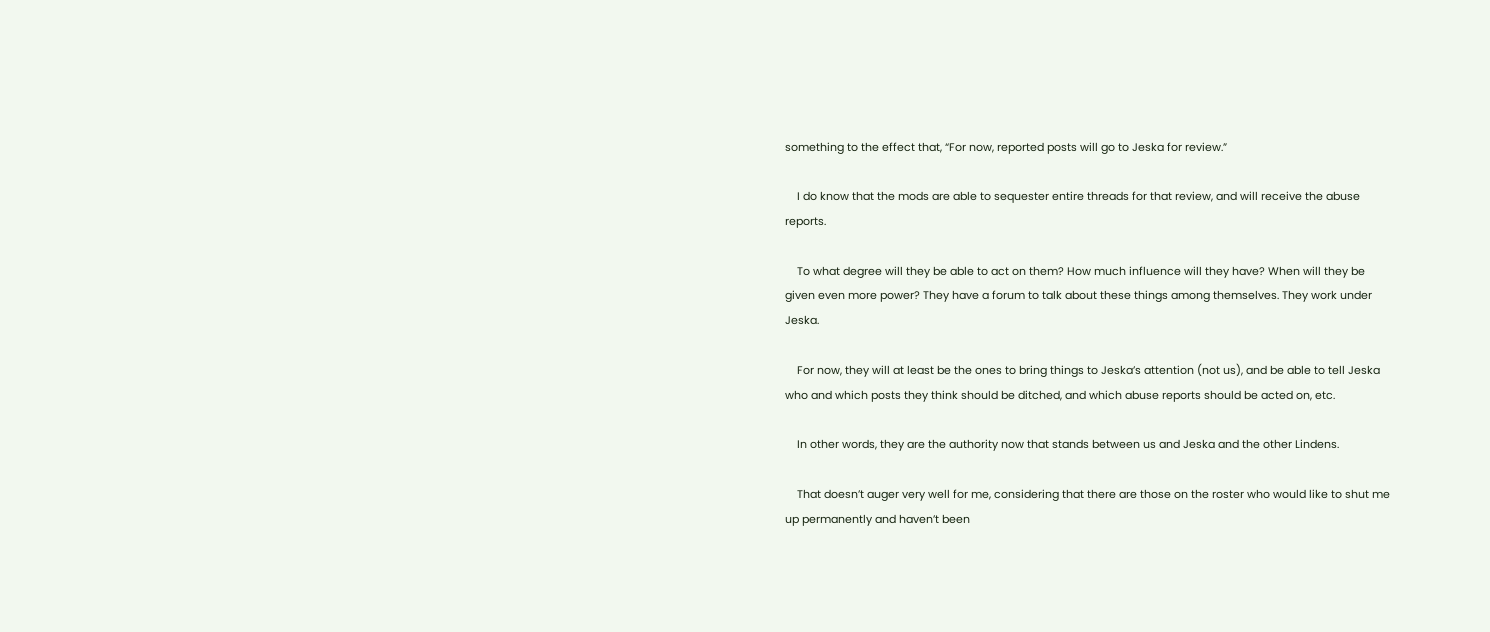something to the effect that, “For now, reported posts will go to Jeska for review.”

    I do know that the mods are able to sequester entire threads for that review, and will receive the abuse reports.

    To what degree will they be able to act on them? How much influence will they have? When will they be given even more power? They have a forum to talk about these things among themselves. They work under Jeska.

    For now, they will at least be the ones to bring things to Jeska’s attention (not us), and be able to tell Jeska who and which posts they think should be ditched, and which abuse reports should be acted on, etc.

    In other words, they are the authority now that stands between us and Jeska and the other Lindens.

    That doesn’t auger very well for me, considering that there are those on the roster who would like to shut me up permanently and haven’t been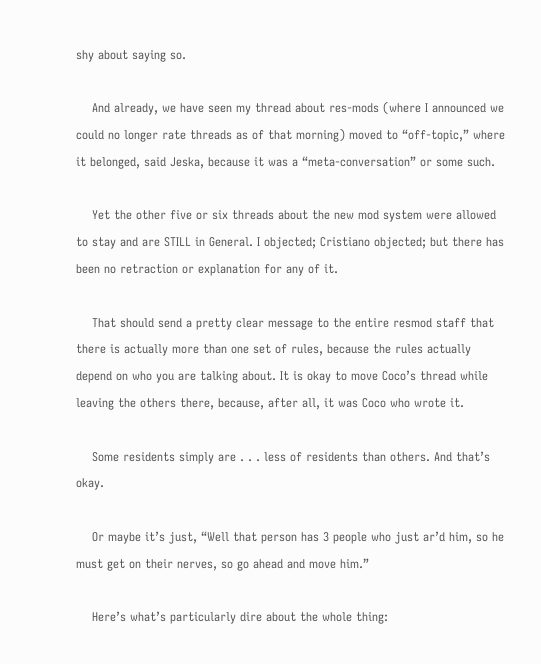shy about saying so.

    And already, we have seen my thread about res-mods (where I announced we could no longer rate threads as of that morning) moved to “off-topic,” where it belonged, said Jeska, because it was a “meta-conversation” or some such.

    Yet the other five or six threads about the new mod system were allowed to stay and are STILL in General. I objected; Cristiano objected; but there has been no retraction or explanation for any of it.

    That should send a pretty clear message to the entire resmod staff that there is actually more than one set of rules, because the rules actually depend on who you are talking about. It is okay to move Coco’s thread while leaving the others there, because, after all, it was Coco who wrote it.

    Some residents simply are . . . less of residents than others. And that’s okay.

    Or maybe it’s just, “Well that person has 3 people who just ar’d him, so he must get on their nerves, so go ahead and move him.”

    Here’s what’s particularly dire about the whole thing: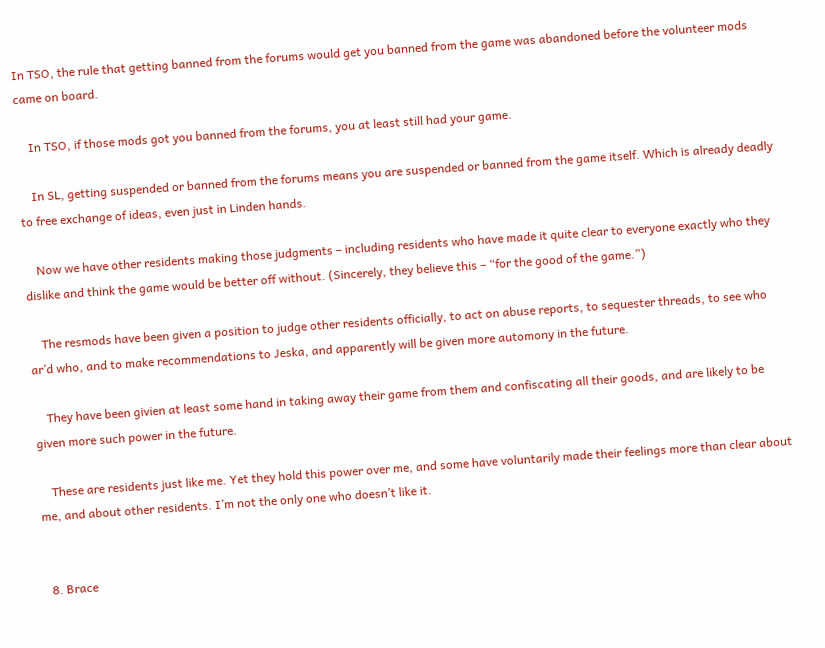In TSO, the rule that getting banned from the forums would get you banned from the game was abandoned before the volunteer mods came on board.

    In TSO, if those mods got you banned from the forums, you at least still had your game.

    In SL, getting suspended or banned from the forums means you are suspended or banned from the game itself. Which is already deadly to free exchange of ideas, even just in Linden hands.

    Now we have other residents making those judgments – including residents who have made it quite clear to everyone exactly who they dislike and think the game would be better off without. (Sincerely, they believe this – “for the good of the game.”)

    The resmods have been given a position to judge other residents officially, to act on abuse reports, to sequester threads, to see who ar’d who, and to make recommendations to Jeska, and apparently will be given more automony in the future.

    They have been givien at least some hand in taking away their game from them and confiscating all their goods, and are likely to be given more such power in the future.

    These are residents just like me. Yet they hold this power over me, and some have voluntarily made their feelings more than clear about me, and about other residents. I’m not the only one who doesn’t like it.


  8. Brace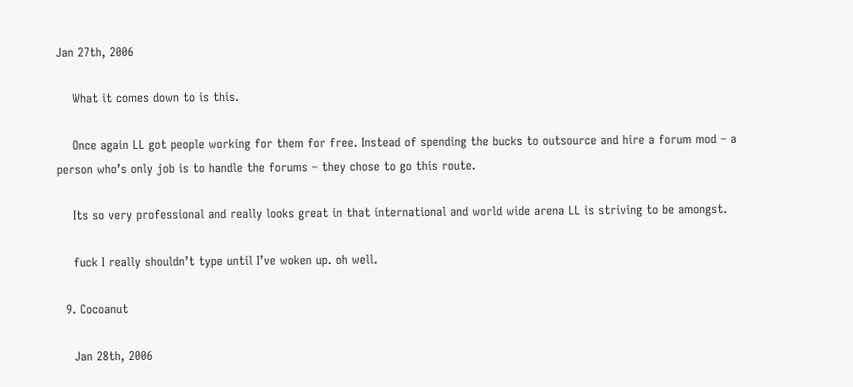Jan 27th, 2006

    What it comes down to is this.

    Once again LL got people working for them for free. Instead of spending the bucks to outsource and hire a forum mod – a person who’s only job is to handle the forums – they chose to go this route.

    Its so very professional and really looks great in that international and world wide arena LL is striving to be amongst.

    fuck I really shouldn’t type until I’ve woken up. oh well.

  9. Cocoanut

    Jan 28th, 2006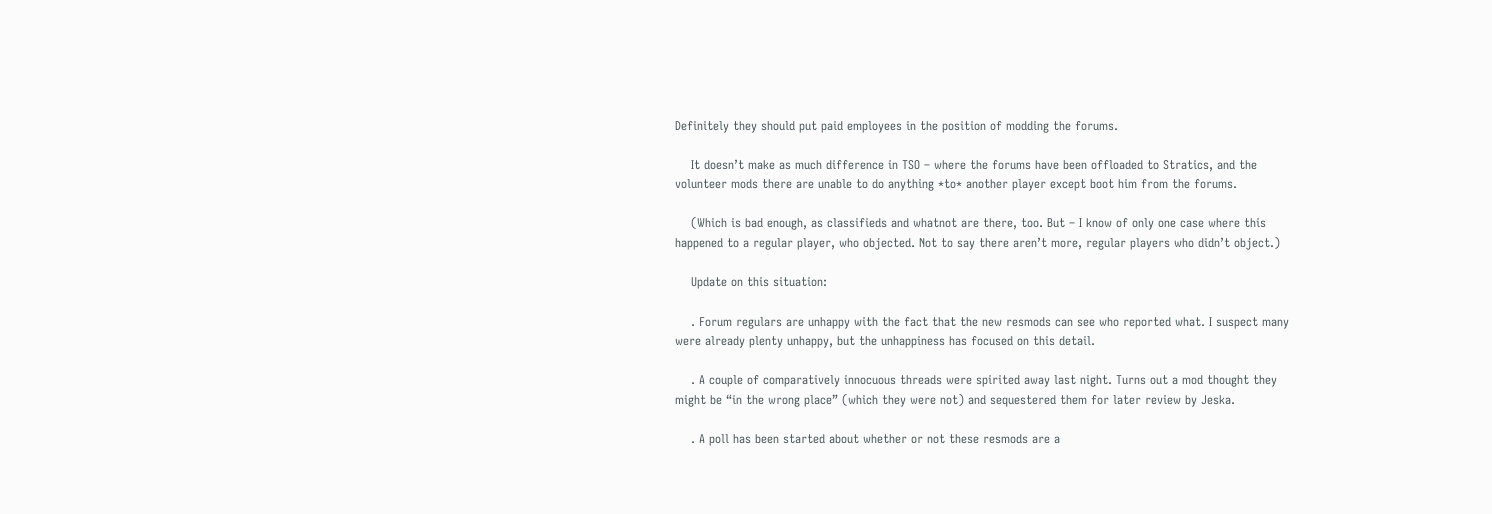Definitely they should put paid employees in the position of modding the forums.

    It doesn’t make as much difference in TSO – where the forums have been offloaded to Stratics, and the volunteer mods there are unable to do anything *to* another player except boot him from the forums.

    (Which is bad enough, as classifieds and whatnot are there, too. But – I know of only one case where this happened to a regular player, who objected. Not to say there aren’t more, regular players who didn’t object.)

    Update on this situation:

    . Forum regulars are unhappy with the fact that the new resmods can see who reported what. I suspect many were already plenty unhappy, but the unhappiness has focused on this detail.

    . A couple of comparatively innocuous threads were spirited away last night. Turns out a mod thought they might be “in the wrong place” (which they were not) and sequestered them for later review by Jeska.

    . A poll has been started about whether or not these resmods are a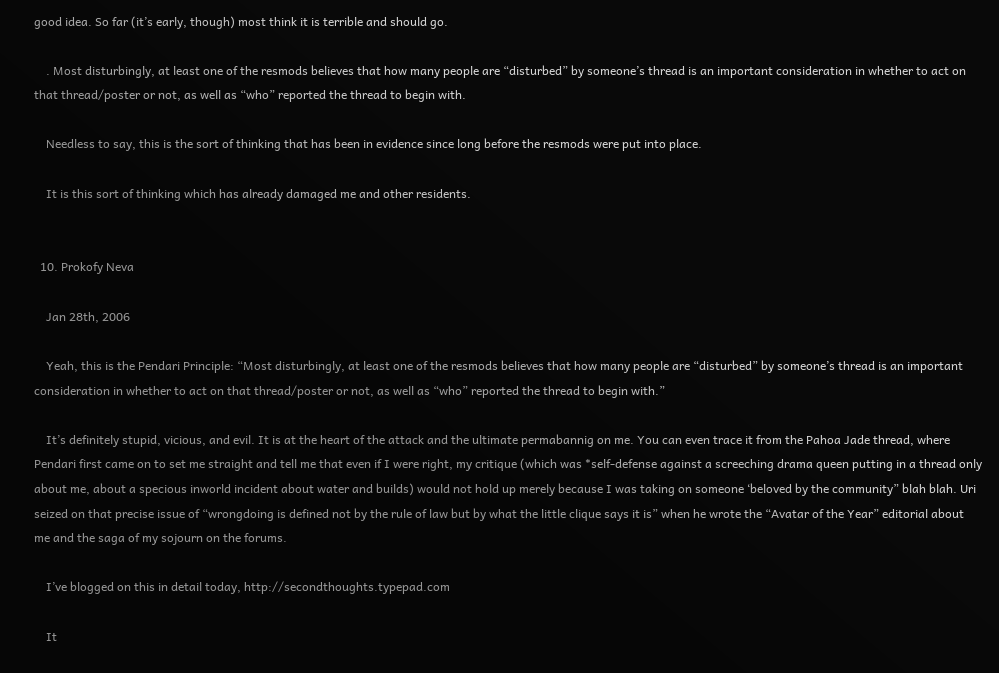good idea. So far (it’s early, though) most think it is terrible and should go.

    . Most disturbingly, at least one of the resmods believes that how many people are “disturbed” by someone’s thread is an important consideration in whether to act on that thread/poster or not, as well as “who” reported the thread to begin with.

    Needless to say, this is the sort of thinking that has been in evidence since long before the resmods were put into place.

    It is this sort of thinking which has already damaged me and other residents.


  10. Prokofy Neva

    Jan 28th, 2006

    Yeah, this is the Pendari Principle: “Most disturbingly, at least one of the resmods believes that how many people are “disturbed” by someone’s thread is an important consideration in whether to act on that thread/poster or not, as well as “who” reported the thread to begin with.”

    It’s definitely stupid, vicious, and evil. It is at the heart of the attack and the ultimate permabannig on me. You can even trace it from the Pahoa Jade thread, where Pendari first came on to set me straight and tell me that even if I were right, my critique (which was *self-defense against a screeching drama queen putting in a thread only about me, about a specious inworld incident about water and builds) would not hold up merely because I was taking on someone ‘beloved by the community” blah blah. Uri seized on that precise issue of “wrongdoing is defined not by the rule of law but by what the little clique says it is” when he wrote the “Avatar of the Year” editorial about me and the saga of my sojourn on the forums.

    I’ve blogged on this in detail today, http://secondthoughts.typepad.com

    It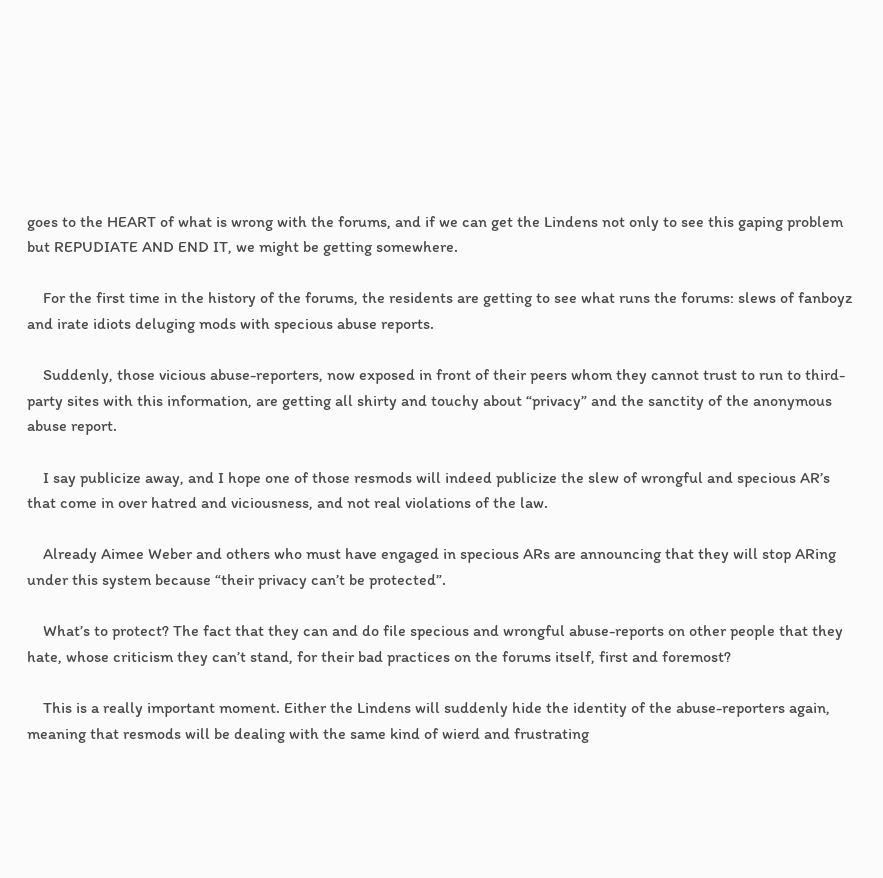goes to the HEART of what is wrong with the forums, and if we can get the Lindens not only to see this gaping problem but REPUDIATE AND END IT, we might be getting somewhere.

    For the first time in the history of the forums, the residents are getting to see what runs the forums: slews of fanboyz and irate idiots deluging mods with specious abuse reports.

    Suddenly, those vicious abuse-reporters, now exposed in front of their peers whom they cannot trust to run to third-party sites with this information, are getting all shirty and touchy about “privacy” and the sanctity of the anonymous abuse report.

    I say publicize away, and I hope one of those resmods will indeed publicize the slew of wrongful and specious AR’s that come in over hatred and viciousness, and not real violations of the law.

    Already Aimee Weber and others who must have engaged in specious ARs are announcing that they will stop ARing under this system because “their privacy can’t be protected”.

    What’s to protect? The fact that they can and do file specious and wrongful abuse-reports on other people that they hate, whose criticism they can’t stand, for their bad practices on the forums itself, first and foremost?

    This is a really important moment. Either the Lindens will suddenly hide the identity of the abuse-reporters again, meaning that resmods will be dealing with the same kind of wierd and frustrating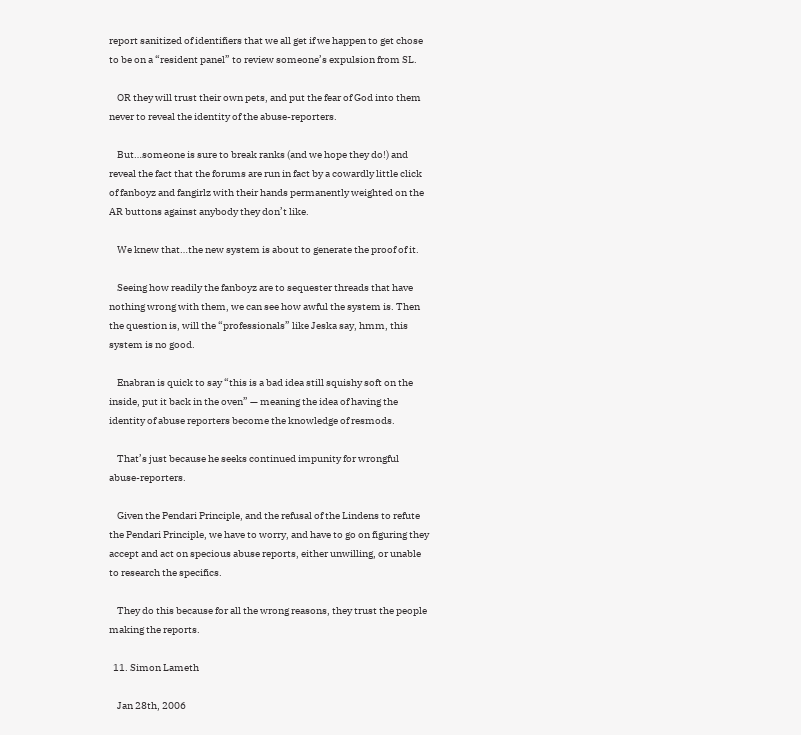report sanitized of identifiers that we all get if we happen to get chose to be on a “resident panel” to review someone’s expulsion from SL.

    OR they will trust their own pets, and put the fear of God into them never to reveal the identity of the abuse-reporters.

    But…someone is sure to break ranks (and we hope they do!) and reveal the fact that the forums are run in fact by a cowardly little click of fanboyz and fangirlz with their hands permanently weighted on the AR buttons against anybody they don’t like.

    We knew that…the new system is about to generate the proof of it.

    Seeing how readily the fanboyz are to sequester threads that have nothing wrong with them, we can see how awful the system is. Then the question is, will the “professionals” like Jeska say, hmm, this system is no good.

    Enabran is quick to say “this is a bad idea still squishy soft on the inside, put it back in the oven” — meaning the idea of having the identity of abuse reporters become the knowledge of resmods.

    That’s just because he seeks continued impunity for wrongful abuse-reporters.

    Given the Pendari Principle, and the refusal of the Lindens to refute the Pendari Principle, we have to worry, and have to go on figuring they accept and act on specious abuse reports, either unwilling, or unable to research the specifics.

    They do this because for all the wrong reasons, they trust the people making the reports.

  11. Simon Lameth

    Jan 28th, 2006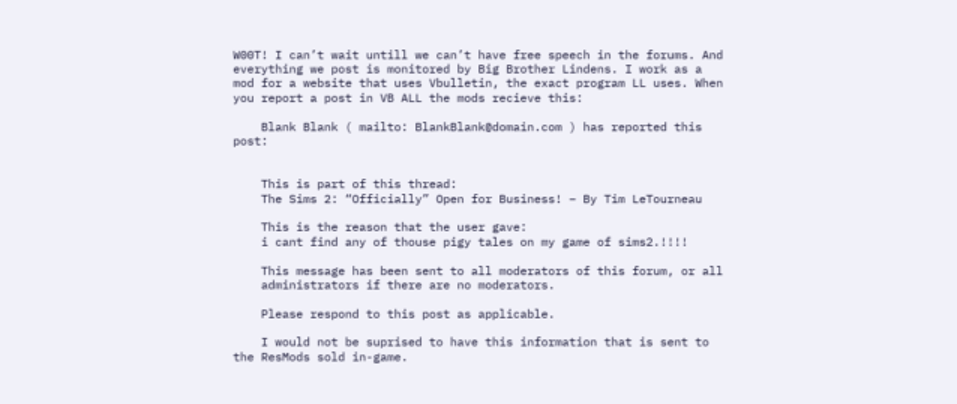W00T! I can’t wait untill we can’t have free speech in the forums. And everything we post is monitored by Big Brother Lindens. I work as a mod for a website that uses Vbulletin, the exact program LL uses. When you report a post in VB ALL the mods recieve this:

    Blank Blank ( mailto: BlankBlank@domain.com ) has reported this post:


    This is part of this thread:
    The Sims 2: “Officially” Open for Business! – By Tim LeTourneau

    This is the reason that the user gave:
    i cant find any of thouse pigy tales on my game of sims2.!!!!

    This message has been sent to all moderators of this forum, or all
    administrators if there are no moderators.

    Please respond to this post as applicable.

    I would not be suprised to have this information that is sent to the ResMods sold in-game.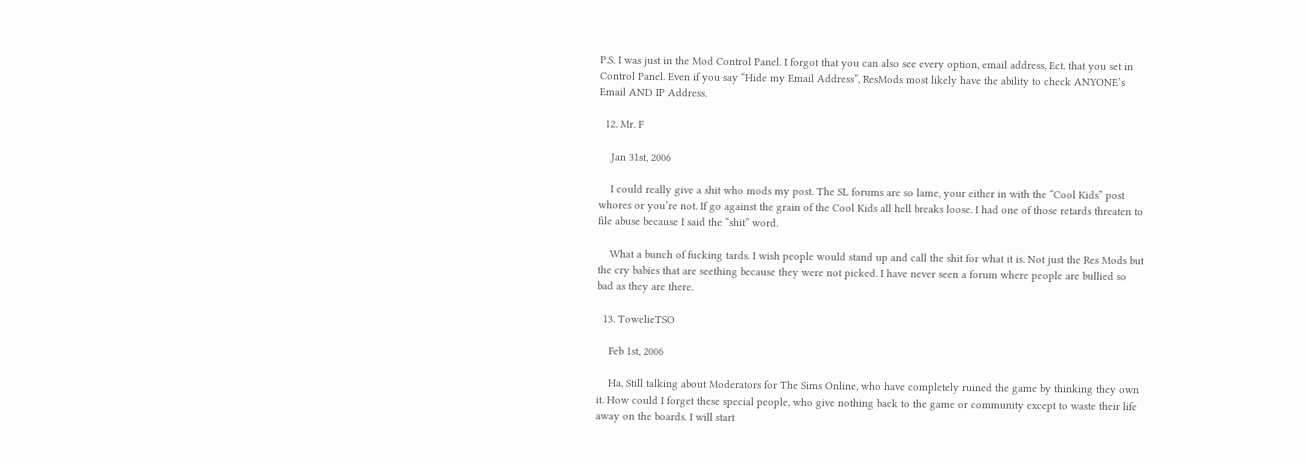P.S. I was just in the Mod Control Panel. I forgot that you can also see every option, email address, Ect. that you set in Control Panel. Even if you say “Hide my Email Address”, ResMods most likely have the ability to check ANYONE’s Email AND IP Address.

  12. Mr. F

    Jan 31st, 2006

    I could really give a shit who mods my post. The SL forums are so lame, your either in with the “Cool Kids” post whores or you’re not. If go against the grain of the Cool Kids all hell breaks loose. I had one of those retards threaten to file abuse because I said the “shit” word.

    What a bunch of fucking tards. I wish people would stand up and call the shit for what it is. Not just the Res Mods but the cry babies that are seething because they were not picked. I have never seen a forum where people are bullied so bad as they are there.

  13. TowelieTSO

    Feb 1st, 2006

    Ha, Still talking about Moderators for The Sims Online, who have completely ruined the game by thinking they own it. How could I forget these special people, who give nothing back to the game or community except to waste their life away on the boards. I will start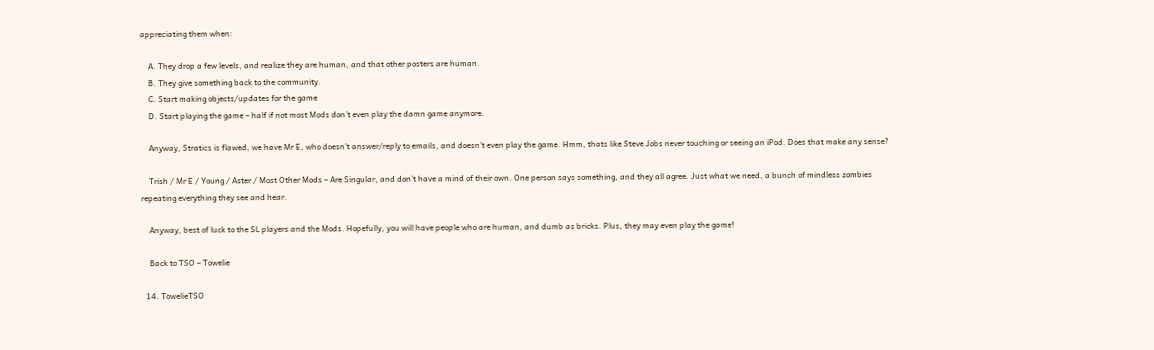appreciating them when:

    A. They drop a few levels, and realize they are human, and that other posters are human.
    B. They give something back to the community.
    C. Start making objects/updates for the game
    D. Start playing the game – half if not most Mods don’t even play the damn game anymore.

    Anyway, Stratics is flawed, we have Mr E, who doesn’t answer/reply to emails, and doesn’t even play the game. Hmm, thats like Steve Jobs never touching or seeing an iPod. Does that make any sense?

    Trish / Mr E / Young / Aster / Most Other Mods – Are Singular, and don’t have a mind of their own. One person says something, and they all agree. Just what we need, a bunch of mindless zombies repeating everything they see and hear.

    Anyway, best of luck to the SL players and the Mods. Hopefully, you will have people who are human, and dumb as bricks. Plus, they may even play the game!

    Back to TSO – Towelie

  14. TowelieTSO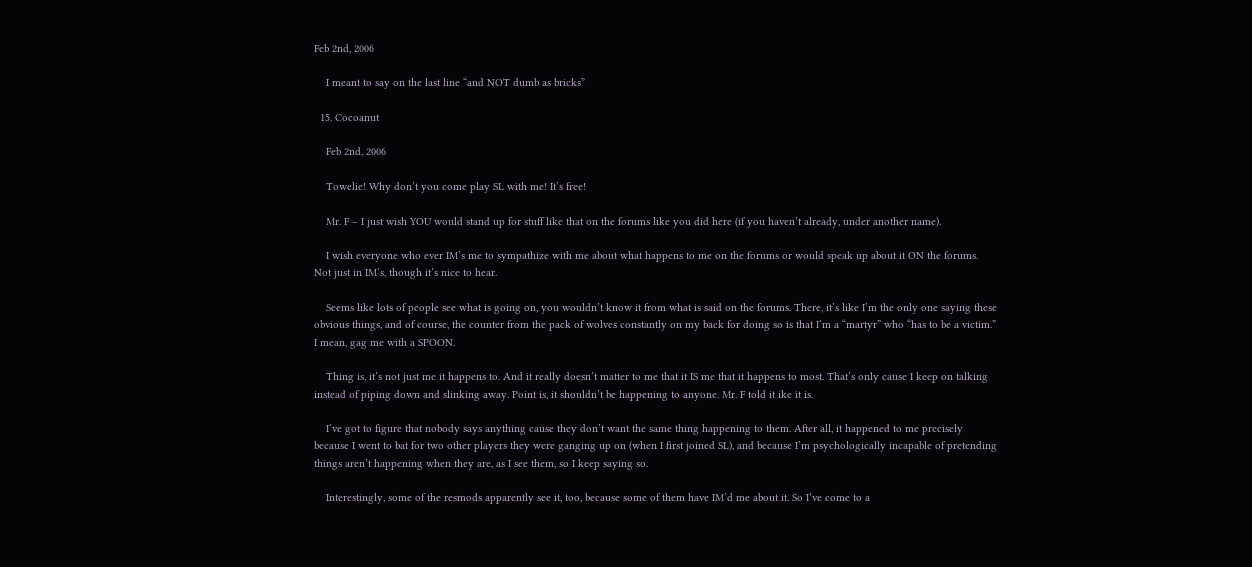Feb 2nd, 2006

    I meant to say on the last line “and NOT dumb as bricks”

  15. Cocoanut

    Feb 2nd, 2006

    Towelie! Why don’t you come play SL with me! It’s free!

    Mr. F – I just wish YOU would stand up for stuff like that on the forums like you did here (if you haven’t already, under another name).

    I wish everyone who ever IM’s me to sympathize with me about what happens to me on the forums or would speak up about it ON the forums. Not just in IM’s, though it’s nice to hear.

    Seems like lots of people see what is going on, you wouldn’t know it from what is said on the forums. There, it’s like I’m the only one saying these obvious things, and of course, the counter from the pack of wolves constantly on my back for doing so is that I’m a “martyr” who “has to be a victim.” I mean, gag me with a SPOON.

    Thing is, it’s not just me it happens to. And it really doesn’t matter to me that it IS me that it happens to most. That’s only cause I keep on talking instead of piping down and slinking away. Point is, it shouldn’t be happening to anyone. Mr. F told it ike it is.

    I’ve got to figure that nobody says anything cause they don’t want the same thing happening to them. After all, it happened to me precisely because I went to bat for two other players they were ganging up on (when I first joined SL), and because I’m psychologically incapable of pretending things aren’t happening when they are, as I see them, so I keep saying so.

    Interestingly, some of the resmods apparently see it, too, because some of them have IM’d me about it. So I’ve come to a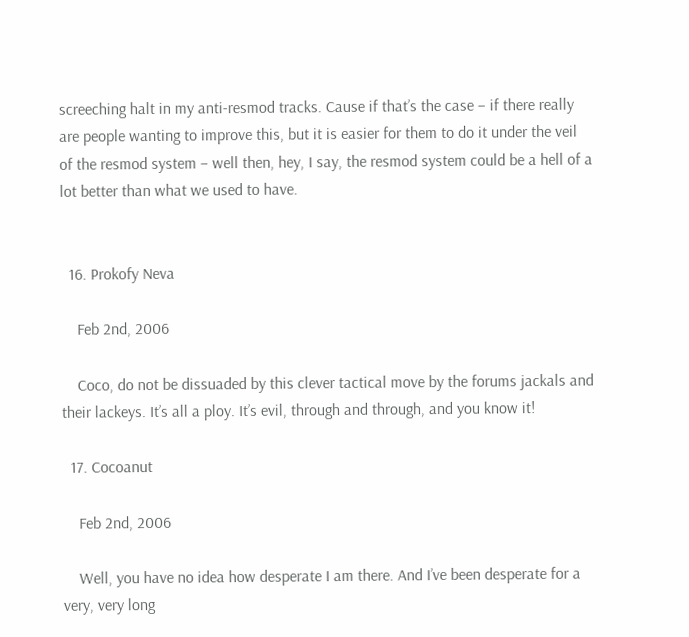screeching halt in my anti-resmod tracks. Cause if that’s the case – if there really are people wanting to improve this, but it is easier for them to do it under the veil of the resmod system – well then, hey, I say, the resmod system could be a hell of a lot better than what we used to have.


  16. Prokofy Neva

    Feb 2nd, 2006

    Coco, do not be dissuaded by this clever tactical move by the forums jackals and their lackeys. It’s all a ploy. It’s evil, through and through, and you know it!

  17. Cocoanut

    Feb 2nd, 2006

    Well, you have no idea how desperate I am there. And I’ve been desperate for a very, very long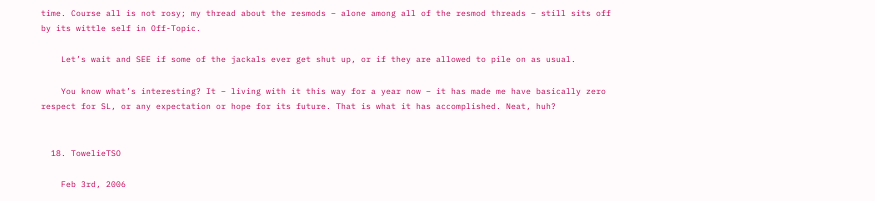time. Course all is not rosy; my thread about the resmods – alone among all of the resmod threads – still sits off by its wittle self in Off-Topic.

    Let’s wait and SEE if some of the jackals ever get shut up, or if they are allowed to pile on as usual.

    You know what’s interesting? It – living with it this way for a year now – it has made me have basically zero respect for SL, or any expectation or hope for its future. That is what it has accomplished. Neat, huh?


  18. TowelieTSO

    Feb 3rd, 2006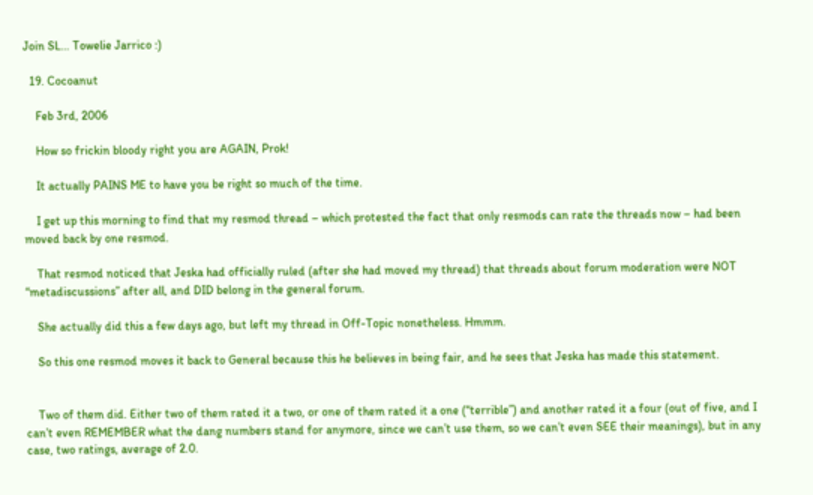Join SL… Towelie Jarrico :)

  19. Cocoanut

    Feb 3rd, 2006

    How so frickin bloody right you are AGAIN, Prok!

    It actually PAINS ME to have you be right so much of the time.

    I get up this morning to find that my resmod thread – which protested the fact that only resmods can rate the threads now – had been moved back by one resmod.

    That resmod noticed that Jeska had officially ruled (after she had moved my thread) that threads about forum moderation were NOT “metadiscussions” after all, and DID belong in the general forum.

    She actually did this a few days ago, but left my thread in Off-Topic nonetheless. Hmmm.

    So this one resmod moves it back to General because this he believes in being fair, and he sees that Jeska has made this statement.


    Two of them did. Either two of them rated it a two, or one of them rated it a one (“terrible”) and another rated it a four (out of five, and I can’t even REMEMBER what the dang numbers stand for anymore, since we can’t use them, so we can’t even SEE their meanings), but in any case, two ratings, average of 2.0.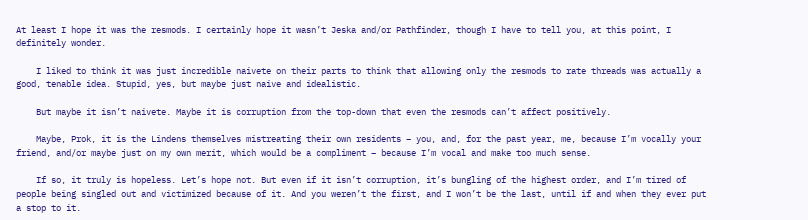At least I hope it was the resmods. I certainly hope it wasn’t Jeska and/or Pathfinder, though I have to tell you, at this point, I definitely wonder.

    I liked to think it was just incredible naivete on their parts to think that allowing only the resmods to rate threads was actually a good, tenable idea. Stupid, yes, but maybe just naive and idealistic.

    But maybe it isn’t naivete. Maybe it is corruption from the top-down that even the resmods can’t affect positively.

    Maybe, Prok, it is the Lindens themselves mistreating their own residents – you, and, for the past year, me, because I’m vocally your friend, and/or maybe just on my own merit, which would be a compliment – because I’m vocal and make too much sense.

    If so, it truly is hopeless. Let’s hope not. But even if it isn’t corruption, it’s bungling of the highest order, and I’m tired of people being singled out and victimized because of it. And you weren’t the first, and I won’t be the last, until if and when they ever put a stop to it.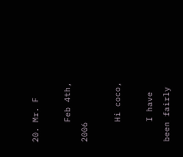20. Mr. F

    Feb 4th, 2006

    Hi coco,

    I have been fairly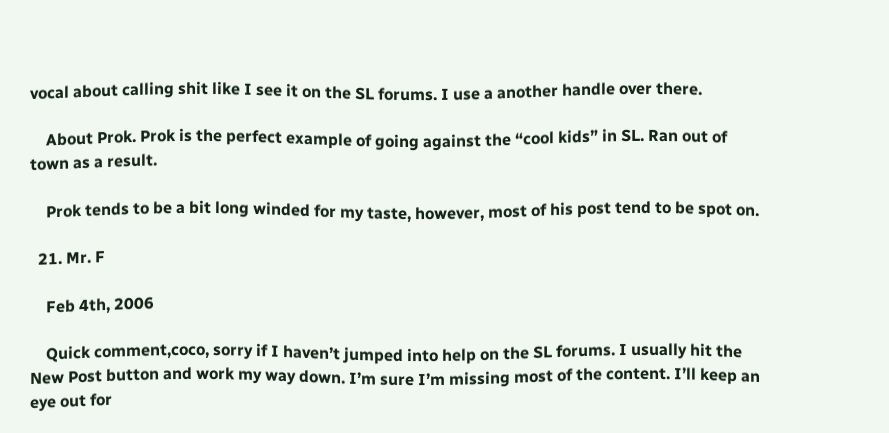vocal about calling shit like I see it on the SL forums. I use a another handle over there.

    About Prok. Prok is the perfect example of going against the “cool kids” in SL. Ran out of town as a result.

    Prok tends to be a bit long winded for my taste, however, most of his post tend to be spot on.

  21. Mr. F

    Feb 4th, 2006

    Quick comment,coco, sorry if I haven’t jumped into help on the SL forums. I usually hit the New Post button and work my way down. I’m sure I’m missing most of the content. I’ll keep an eye out for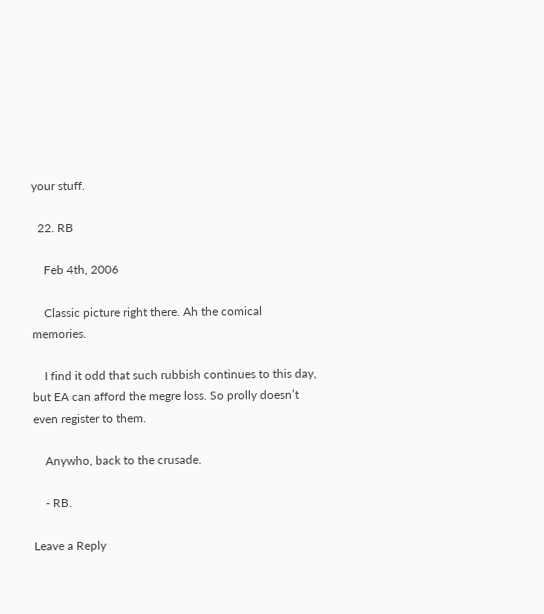your stuff.

  22. RB

    Feb 4th, 2006

    Classic picture right there. Ah the comical memories.

    I find it odd that such rubbish continues to this day, but EA can afford the megre loss. So prolly doesn’t even register to them.

    Anywho, back to the crusade.

    - RB.

Leave a Reply